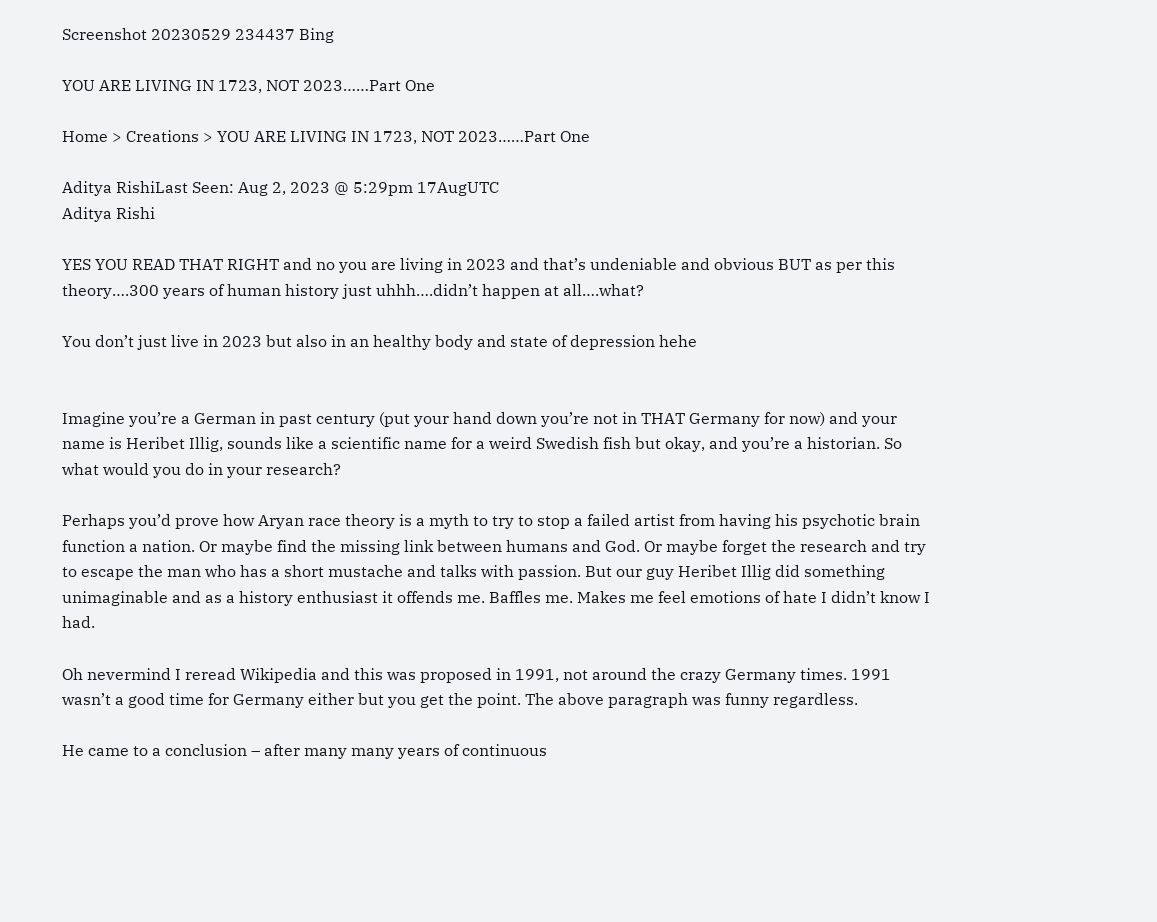Screenshot 20230529 234437 Bing

YOU ARE LIVING IN 1723, NOT 2023……Part One

Home > Creations > YOU ARE LIVING IN 1723, NOT 2023……Part One

Aditya RishiLast Seen: Aug 2, 2023 @ 5:29pm 17AugUTC
Aditya Rishi

YES YOU READ THAT RIGHT and no you are living in 2023 and that’s undeniable and obvious BUT as per this theory….300 years of human history just uhhh….didn’t happen at all….what?

You don’t just live in 2023 but also in an healthy body and state of depression hehe


Imagine you’re a German in past century (put your hand down you’re not in THAT Germany for now) and your name is Heribet Illig, sounds like a scientific name for a weird Swedish fish but okay, and you’re a historian. So what would you do in your research?

Perhaps you’d prove how Aryan race theory is a myth to try to stop a failed artist from having his psychotic brain function a nation. Or maybe find the missing link between humans and God. Or maybe forget the research and try to escape the man who has a short mustache and talks with passion. But our guy Heribet Illig did something unimaginable and as a history enthusiast it offends me. Baffles me. Makes me feel emotions of hate I didn’t know I had.

Oh nevermind I reread Wikipedia and this was proposed in 1991, not around the crazy Germany times. 1991 wasn’t a good time for Germany either but you get the point. The above paragraph was funny regardless.

He came to a conclusion – after many many years of continuous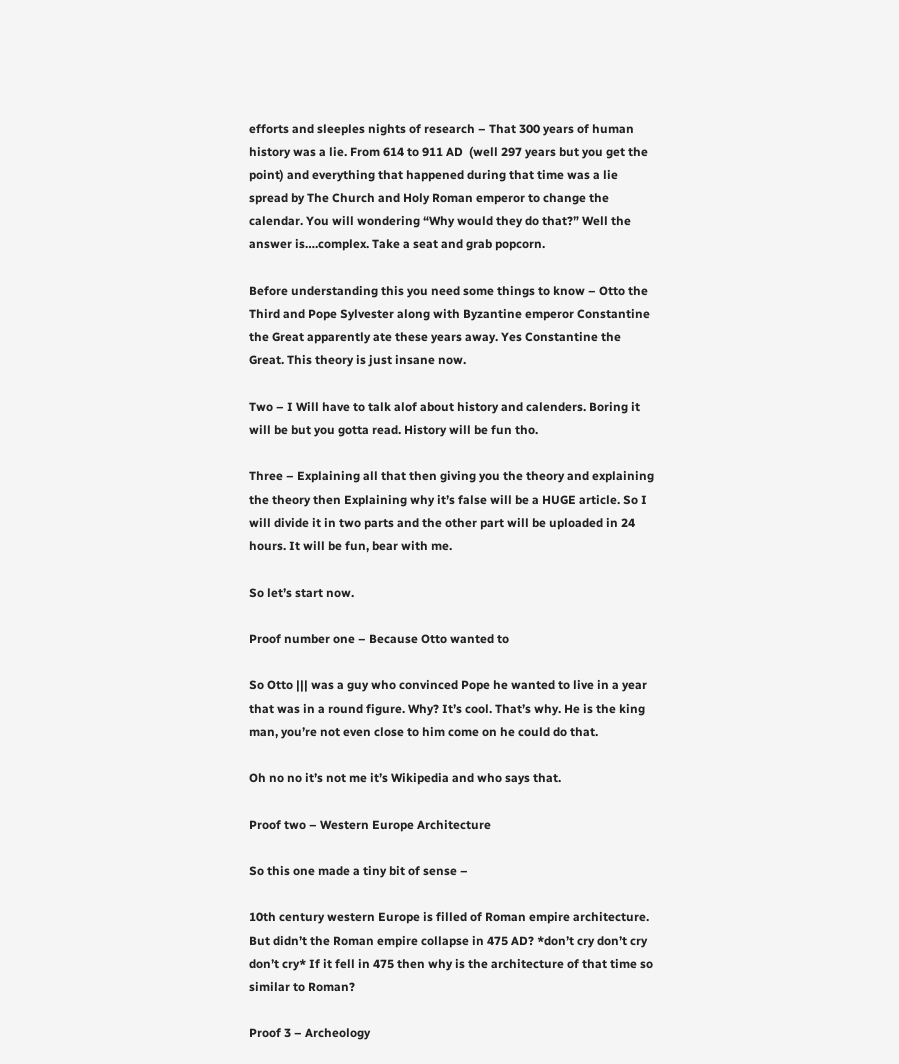efforts and sleeples nights of research – That 300 years of human history was a lie. From 614 to 911 AD  (well 297 years but you get the point) and everything that happened during that time was a lie spread by The Church and Holy Roman emperor to change the calendar. You will wondering “Why would they do that?” Well the answer is….complex. Take a seat and grab popcorn.

Before understanding this you need some things to know – Otto the Third and Pope Sylvester along with Byzantine emperor Constantine the Great apparently ate these years away. Yes Constantine the Great. This theory is just insane now.

Two – I Will have to talk alof about history and calenders. Boring it will be but you gotta read. History will be fun tho.

Three – Explaining all that then giving you the theory and explaining the theory then Explaining why it’s false will be a HUGE article. So I will divide it in two parts and the other part will be uploaded in 24 hours. It will be fun, bear with me.

So let’s start now.

Proof number one – Because Otto wanted to

So Otto ||| was a guy who convinced Pope he wanted to live in a year that was in a round figure. Why? It’s cool. That’s why. He is the king man, you’re not even close to him come on he could do that.

Oh no no it’s not me it’s Wikipedia and who says that.

Proof two – Western Europe Architecture

So this one made a tiny bit of sense –

10th century western Europe is filled of Roman empire architecture. But didn’t the Roman empire collapse in 475 AD? *don’t cry don’t cry don’t cry* If it fell in 475 then why is the architecture of that time so similar to Roman?

Proof 3 – Archeology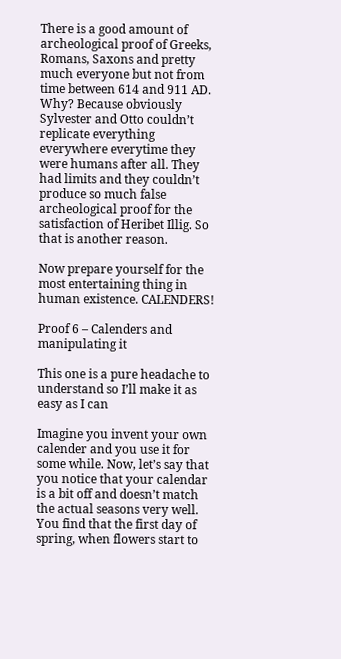There is a good amount of archeological proof of Greeks, Romans, Saxons and pretty much everyone but not from time between 614 and 911 AD. Why? Because obviously Sylvester and Otto couldn’t replicate everything everywhere everytime they were humans after all. They had limits and they couldn’t produce so much false archeological proof for the satisfaction of Heribet Illig. So that is another reason.

Now prepare yourself for the most entertaining thing in human existence. CALENDERS!

Proof 6 – Calenders and manipulating it

This one is a pure headache to understand so I’ll make it as easy as I can

Imagine you invent your own calender and you use it for some while. Now, let’s say that you notice that your calendar is a bit off and doesn’t match the actual seasons very well. You find that the first day of spring, when flowers start to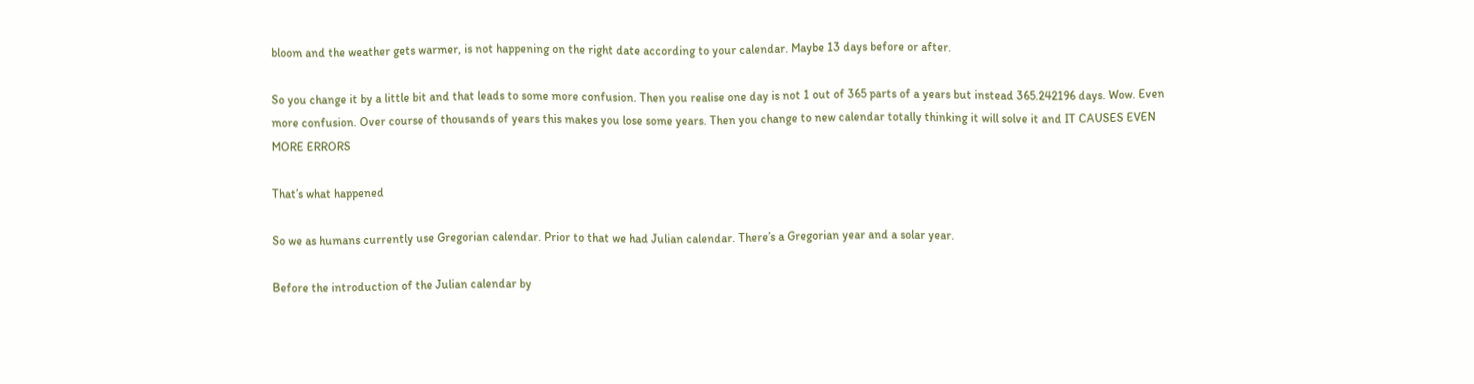bloom and the weather gets warmer, is not happening on the right date according to your calendar. Maybe 13 days before or after.

So you change it by a little bit and that leads to some more confusion. Then you realise one day is not 1 out of 365 parts of a years but instead 365.242196 days. Wow. Even more confusion. Over course of thousands of years this makes you lose some years. Then you change to new calendar totally thinking it will solve it and IT CAUSES EVEN MORE ERRORS

That’s what happened

So we as humans currently use Gregorian calendar. Prior to that we had Julian calendar. There’s a Gregorian year and a solar year.

Before the introduction of the Julian calendar by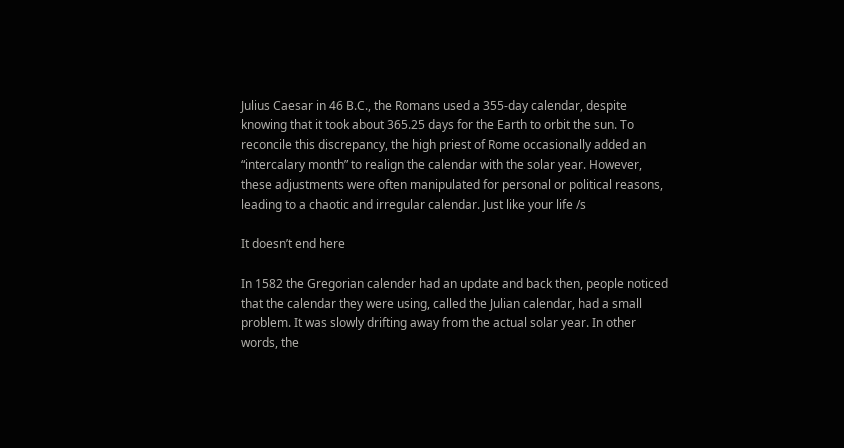Julius Caesar in 46 B.C., the Romans used a 355-day calendar, despite knowing that it took about 365.25 days for the Earth to orbit the sun. To reconcile this discrepancy, the high priest of Rome occasionally added an “intercalary month” to realign the calendar with the solar year. However, these adjustments were often manipulated for personal or political reasons, leading to a chaotic and irregular calendar. Just like your life /s

It doesn’t end here

In 1582 the Gregorian calender had an update and back then, people noticed that the calendar they were using, called the Julian calendar, had a small problem. It was slowly drifting away from the actual solar year. In other words, the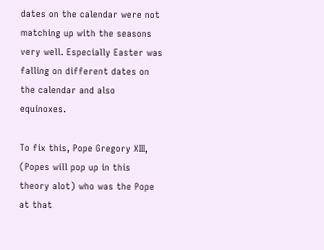dates on the calendar were not matching up with the seasons very well. Especially Easter was falling on different dates on the calendar and also equinoxes.

To fix this, Pope Gregory XIII, (Popes will pop up in this theory alot) who was the Pope at that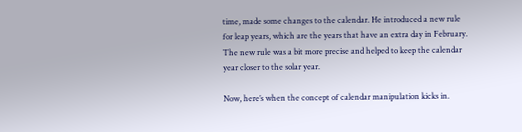time, made some changes to the calendar. He introduced a new rule for leap years, which are the years that have an extra day in February. The new rule was a bit more precise and helped to keep the calendar year closer to the solar year.

Now, here’s when the concept of calendar manipulation kicks in.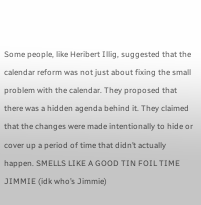Some people, like Heribert Illig, suggested that the calendar reform was not just about fixing the small problem with the calendar. They proposed that there was a hidden agenda behind it. They claimed that the changes were made intentionally to hide or cover up a period of time that didn’t actually happen. SMELLS LIKE A GOOD TIN FOIL TIME JIMMIE (idk who’s Jimmie)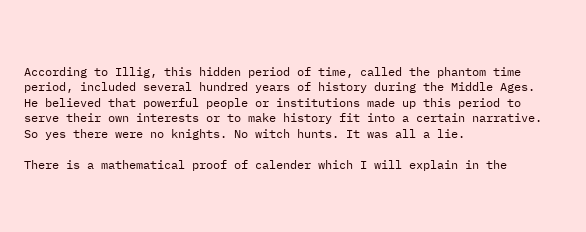According to Illig, this hidden period of time, called the phantom time period, included several hundred years of history during the Middle Ages. He believed that powerful people or institutions made up this period to serve their own interests or to make history fit into a certain narrative. So yes there were no knights. No witch hunts. It was all a lie.

There is a mathematical proof of calender which I will explain in the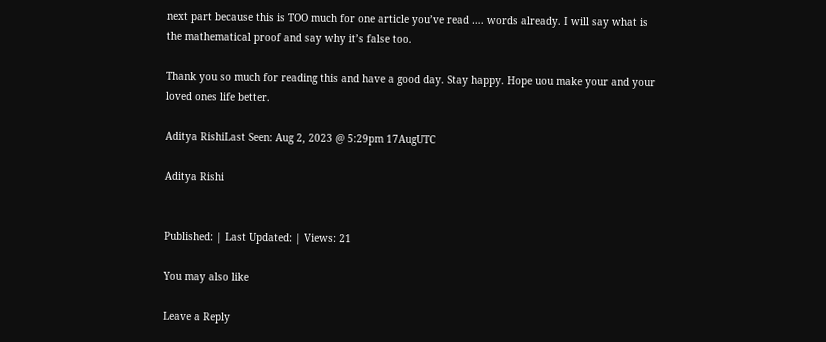next part because this is TOO much for one article you’ve read …. words already. I will say what is the mathematical proof and say why it’s false too.

Thank you so much for reading this and have a good day. Stay happy. Hope uou make your and your loved ones life better.

Aditya RishiLast Seen: Aug 2, 2023 @ 5:29pm 17AugUTC

Aditya Rishi


Published: | Last Updated: | Views: 21

You may also like

Leave a Reply